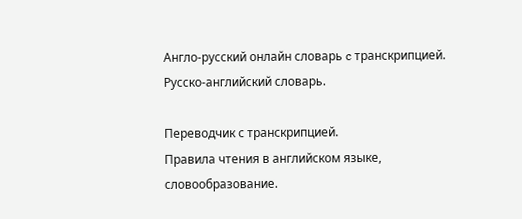Англо-русский онлайн словарь c транскрипцией. Русско-английский словарь.

Переводчик с транскрипцией.
Правила чтения в английском языке, словообразование.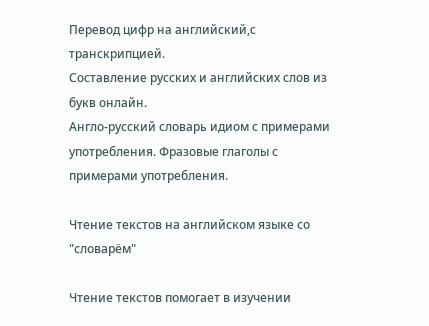Перевод цифр на английский,с транскрипцией.
Составление русских и английских слов из букв онлайн.
Англо-русский словарь идиом с примерами употребления. Фразовые глаголы с примерами употребления.

Чтение текстов на английском языке со "словарём"

Чтение текстов помогает в изучении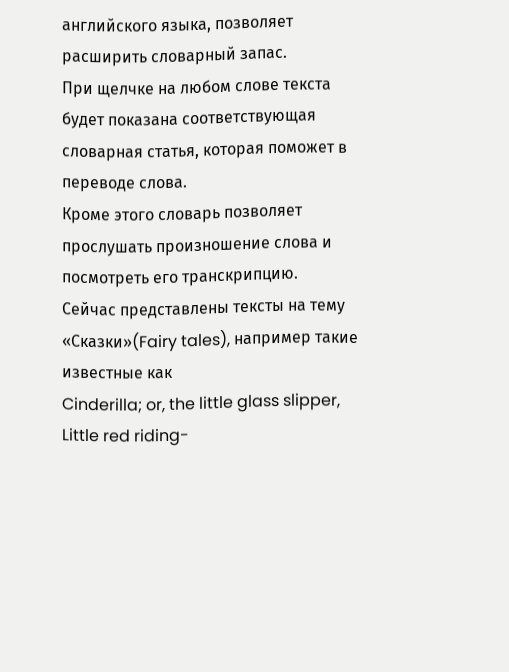английского языка, позволяет расширить словарный запас.
При щелчке на любом слове текста будет показана соответствующая словарная статья, которая поможет в переводе слова.
Кроме этого словарь позволяет прослушать произношение слова и посмотреть его транскрипцию.
Сейчас представлены тексты на тему «Сказки»(Fairy tales), например такие известные как
Cinderilla; or, the little glass slipper, Little red riding-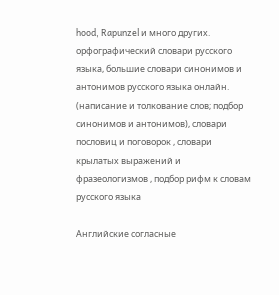hood, Rapunzel и много других.
орфографический словари русского языка, большие словари синонимов и антонимов русского языка онлайн. (написание и толкование слов; подбор синонимов и антонимов), словари пословиц и поговорок , словари крылатых выражений и фразеологизмов , подбор рифм к словам русского языка

Английские согласные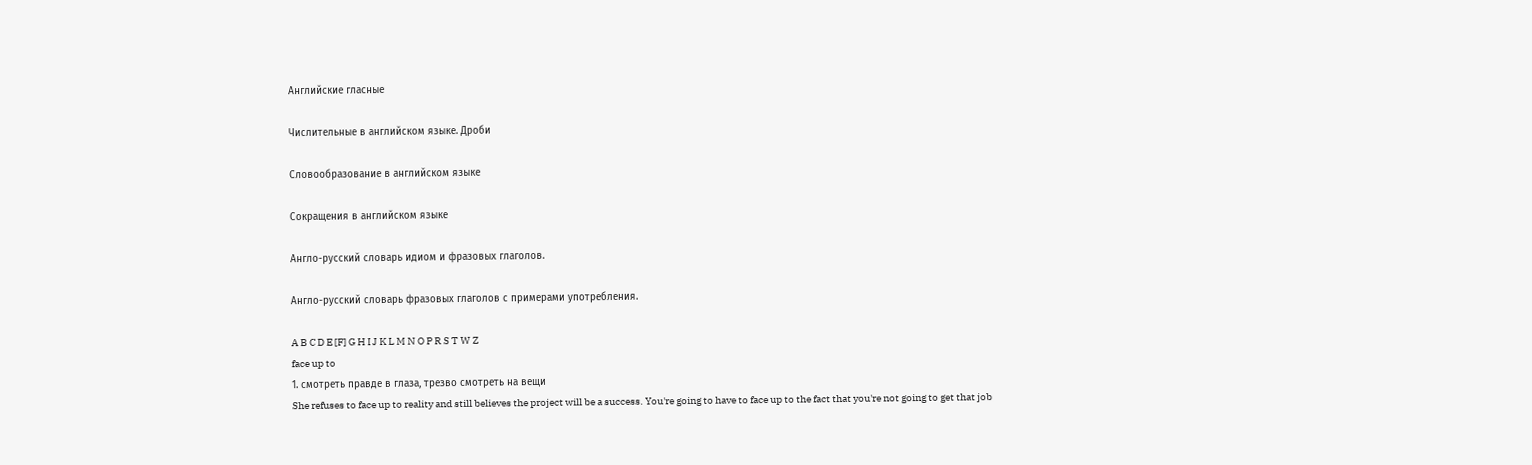Английские гласные

Числительные в английском языке. Дроби

Словообразование в английском языке

Сокращения в английском языке

Англо-русский словарь идиом и фразовых глаголов.

Англо-русский словарь фразовых глаголов с примерами употребления.

A B C D E [F] G H I J K L M N O P R S T W Z
face up to
1. смотреть правде в глаза, трезво смотреть на вещи
She refuses to face up to reality and still believes the project will be a success. You're going to have to face up to the fact that you're not going to get that job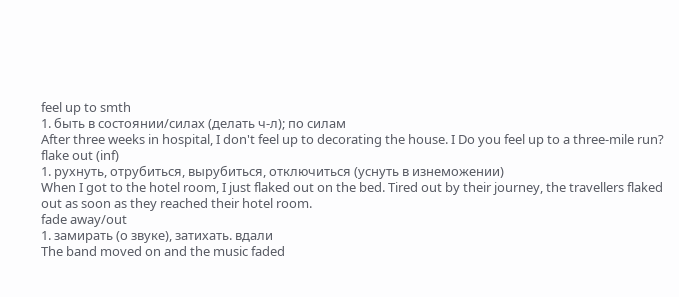feel up to smth
1. быть в состоянии/силах (делать ч-л); по силам
After three weeks in hospital, I don't feel up to decorating the house. I Do you feel up to a three-mile run?
flake out (inf)
1. рухнуть, отрубиться, вырубиться, отключиться (уснуть в изнеможении)
When I got to the hotel room, I just flaked out on the bed. Tired out by their journey, the travellers flaked out as soon as they reached their hotel room.
fade away/out
1. замирать (о звуке), затихать. вдали
The band moved on and the music faded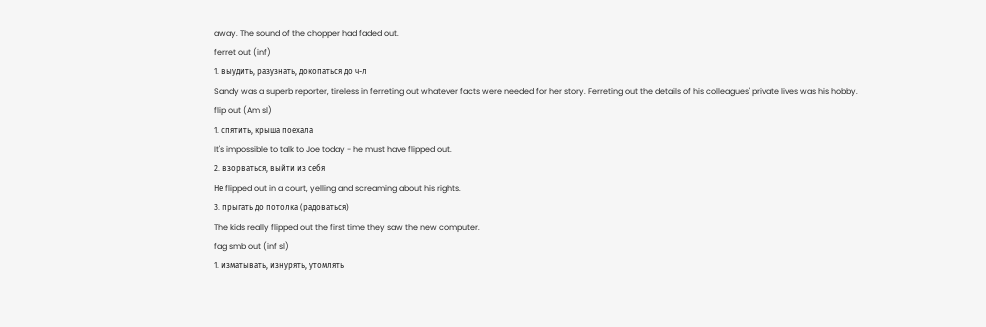away. The sound of the chopper had faded out.
ferret out (inf)
1. выудить, разузнать, докопаться до ч-л
Sandy was a superb reporter, tireless in ferreting out whatever facts were needed for her story. Ferreting out the details of his colleagues' private lives was his hobby.
flip out (Am sl)
1. спятить, крыша поехала
It's impossible to talk to Joe today - he must have flipped out.
2. взорваться, выйти из себя
Не flipped out in a court, yelling and screaming about his rights.
3. прыгать до потолка (радоваться)
The kids really flipped out the first time they saw the new computer.
fag smb out (inf sl)
1. изматывать, изнурять, утомлять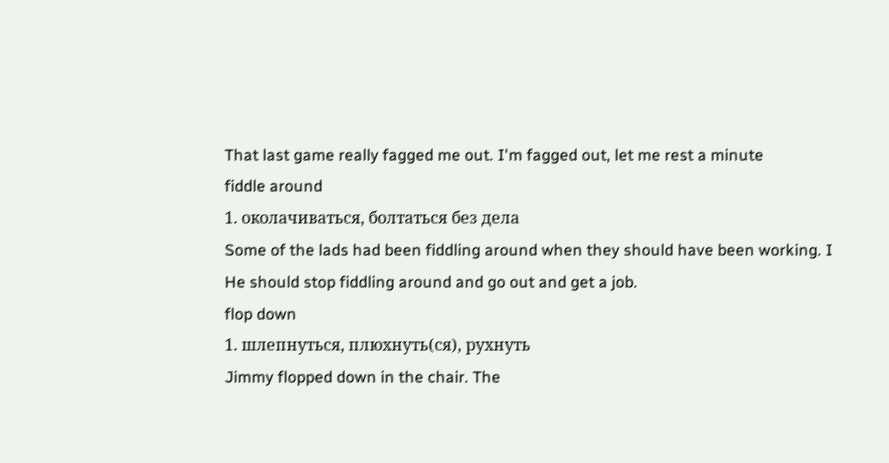That last game really fagged me out. I'm fagged out, let me rest a minute
fiddle around
1. околачиваться, болтаться без дела
Some of the lads had been fiddling around when they should have been working. I He should stop fiddling around and go out and get a job.
flop down
1. шлепнуться, плюхнуть(ся), рухнуть
Jimmy flopped down in the chair. The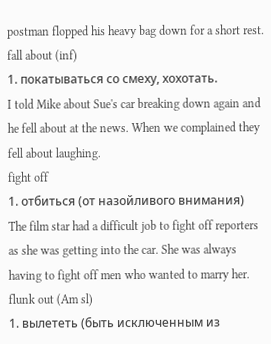postman flopped his heavy bag down for a short rest.
fall about (inf)
1. покатываться со смеху, хохотать.
I told Mike about Sue's car breaking down again and he fell about at the news. When we complained they fell about laughing.
fight off
1. отбиться (от назойливого внимания)
The film star had a difficult job to fight off reporters as she was getting into the car. She was always having to fight off men who wanted to marry her.
flunk out (Am sl)
1. вылететь (быть исключенным из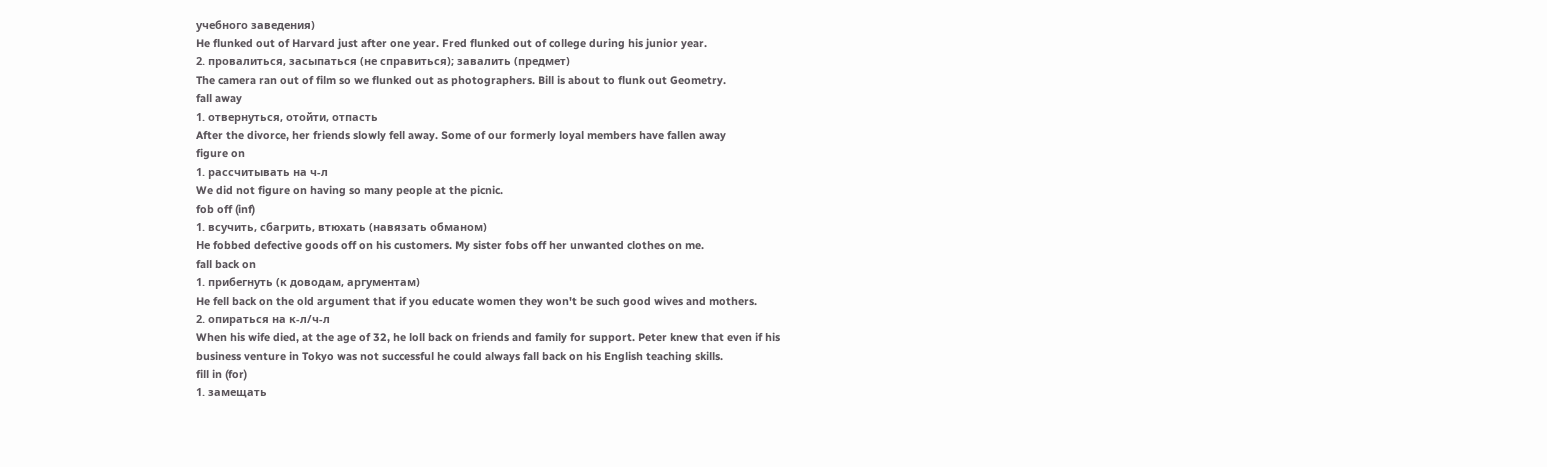учебного заведения)
He flunked out of Harvard just after one year. Fred flunked out of college during his junior year.
2. провалиться, засыпаться (не справиться); завалить (предмет)
The camera ran out of film so we flunked out as photographers. Bill is about to flunk out Geometry.
fall away
1. отвернуться, отойти, отпасть
After the divorce, her friends slowly fell away. Some of our formerly loyal members have fallen away
figure on
1. рассчитывать на ч-л
We did not figure on having so many people at the picnic.
fob off (inf)
1. всучить, сбагрить, втюхать (навязать обманом)
Hе fobbed defective goods off on his customers. My sister fobs off her unwanted clothes on me.
fall back on
1. прибегнуть (к доводам, аргументам)
He fell back on the old argument that if you educate women they won't be such good wives and mothers.
2. опираться на к-л/ч-л
When his wife died, at the age of 32, he loll back on friends and family for support. Peter knew that even if his business venture in Tokyo was not successful he could always fall back on his English teaching skills.
fill in (for)
1. замещать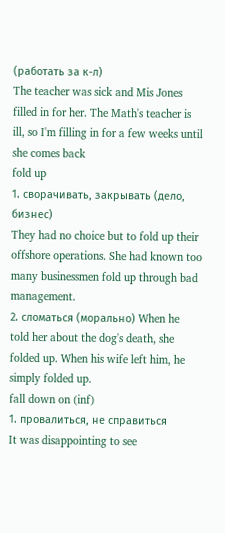(работать за к-л)
The teacher was sick and Mis Jones filled in for her. The Math's teacher is ill, so I'm filling in for a few weeks until she comes back
fold up
1. сворачивать, закрывать (дело, бизнес)
They had no choice but to fold up their offshore operations. She had known too many businessmen fold up through bad management.
2. сломаться (морально) When he told her about the dog's death, she folded up. When his wife left him, he simply folded up.
fall down on (inf)
1. провалиться, не справиться
It was disappointing to see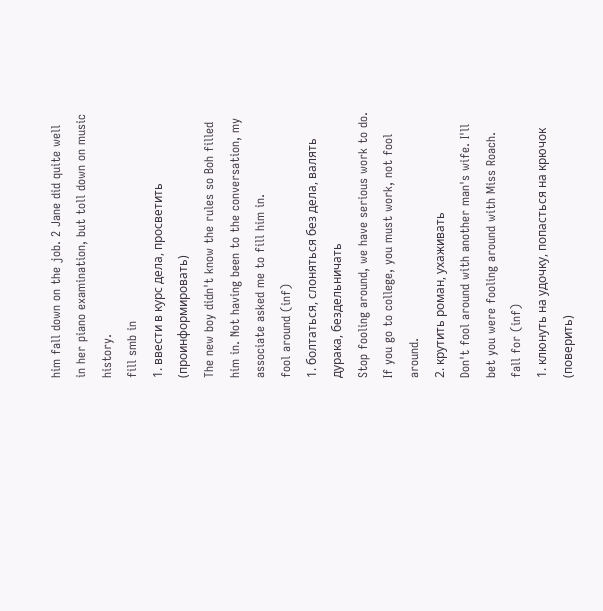him fall down on the job. 2 Jane did quite well in her piano examination, but toll down on music history.
fill smb in
1. ввести в курс дела, просветить (проинформировать)
The new boy didn't know the rules so Boh filled him in. Not having been to the conversation, my associate asked me to fill him in.
fool around (inf)
1. болтаться, слоняться без дела, валять дурака, бездельничать
Stop fooling around, we have serious work to do. If you go to college, you must work, not fool around.
2. крутить роман, ухаживать
Don't fool around with another man's wife. I'll bet you were fooling around with Miss Roach.
fall for (inf)
1. клюнуть на удочку, попасться на крючок (поверить)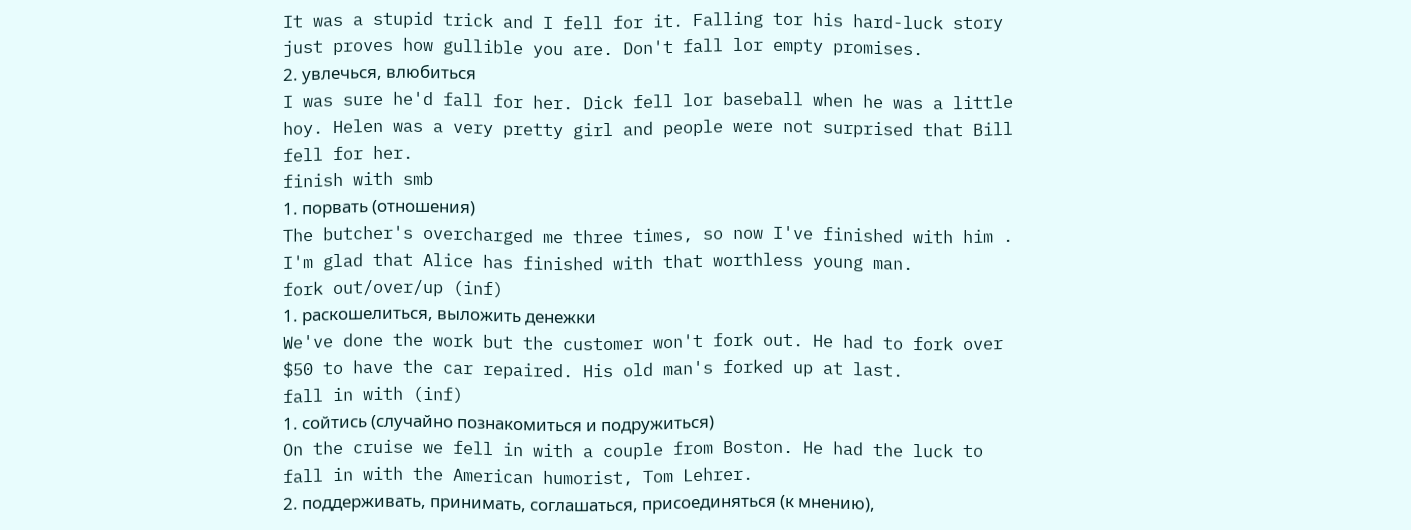It was a stupid trick and I fell for it. Falling tor his hard-luck story just proves how gullible you are. Don't fall lor empty promises.
2. увлечься, влюбиться
I was sure he'd fall for her. Dick fell lor baseball when he was a little hoy. Helen was a very pretty girl and people were not surprised that Bill fell for her.
finish with smb
1. порвать (отношения)
The butcher's overcharged me three times, so now I've finished with him . I'm glad that Alice has finished with that worthless young man.
fork out/over/up (inf)
1. раскошелиться, выложить денежки
We've done the work but the customer won't fork out. He had to fork over $50 to have the car repaired. His old man's forked up at last.
fall in with (inf)
1. сойтись (случайно познакомиться и подружиться)
On the cruise we fell in with a couple from Boston. He had the luck to fall in with the American humorist, Tom Lehrer.
2. поддерживать, принимать, соглашаться, присоединяться (к мнению),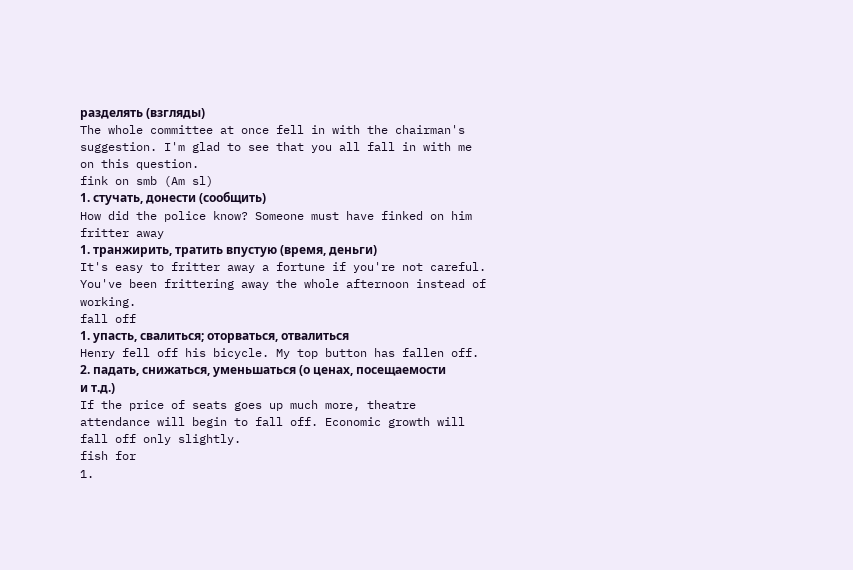разделять (взгляды)
The whole committee at once fell in with the chairman's suggestion. I'm glad to see that you all fall in with me on this question.
fink on smb (Am sl)
1. стучать, донести (сообщить)
How did the police know? Someone must have finked on him
fritter away
1. транжирить, тратить впустую (время, деньги)
It's easy to fritter away a fortune if you're not careful. You've been frittering away the whole afternoon instead of working.
fall off
1. упасть, свалиться; оторваться, отвалиться
Henry fell off his bicycle. My top button has fallen off.
2. падать, снижаться, уменьшаться (о ценах, посещаемости и т.д.)
If the price of seats goes up much more, theatre attendance will begin to fall off. Economic growth will fall off only slightly.
fish for
1.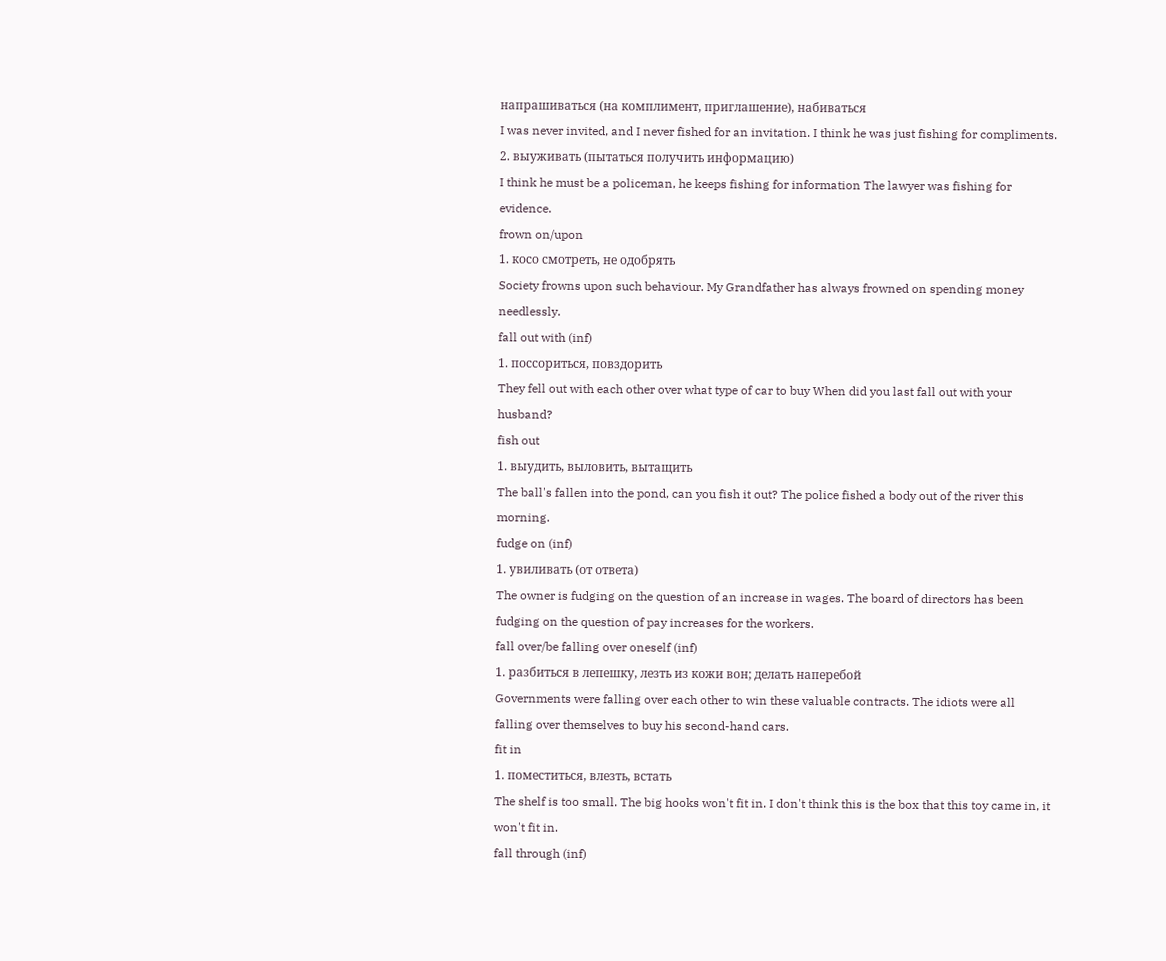напрашиваться (на комплимент, приглашение), набиваться
I was never invited, and I never fished for an invitation. I think he was just fishing for compliments.
2. выуживать (пытаться получить информацию)
I think he must be a policeman, he keeps fishing for information The lawyer was fishing for evidence.
frown on/upon
1. косо смотреть, не одобрять
Society frowns upon such behaviour. My Grandfather has always frowned on spending money needlessly.
fall out with (inf)
1. поссориться, повздорить
They fell out with each other over what type of car to buy When did you last fall out with your husband?
fish out
1. выудить, выловить, вытащить
The ball's fallen into the pond, can you fish it out? The police fished a body out of the river this morning.
fudge on (inf)
1. увиливать (от ответа)
The owner is fudging on the question of an increase in wages. The board of directors has been fudging on the question of pay increases for the workers.
fall over/be falling over oneself (inf)
1. разбиться в лепешку, лезть из кожи вон; делать наперебой
Governments were falling over each other to win these valuable contracts. The idiots were all falling over themselves to buy his second-hand cars.
fit in
1. поместиться, влезть, встать
The shelf is too small. The big hooks won't fit in. I don't think this is the box that this toy came in, it won't fit in.
fall through (inf)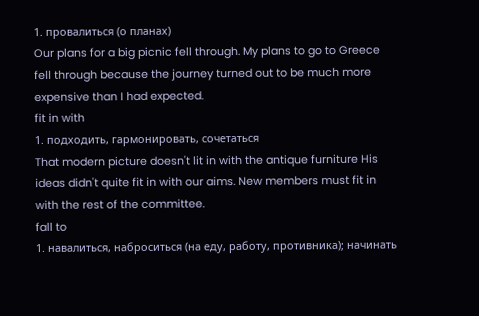1. провалиться (о планах)
Our plans for a big picnic fell through. My plans to go to Greece fell through because the journey turned out to be much more expensive than I had expected.
fit in with
1. подходить, гармонировать, сочетаться
That modern picture doesn't lit in with the antique furniture His ideas didn't quite fit in with our aims. New members must fit in with the rest of the committee.
fall to
1. навалиться, наброситься (на еду, работу, противника); начинать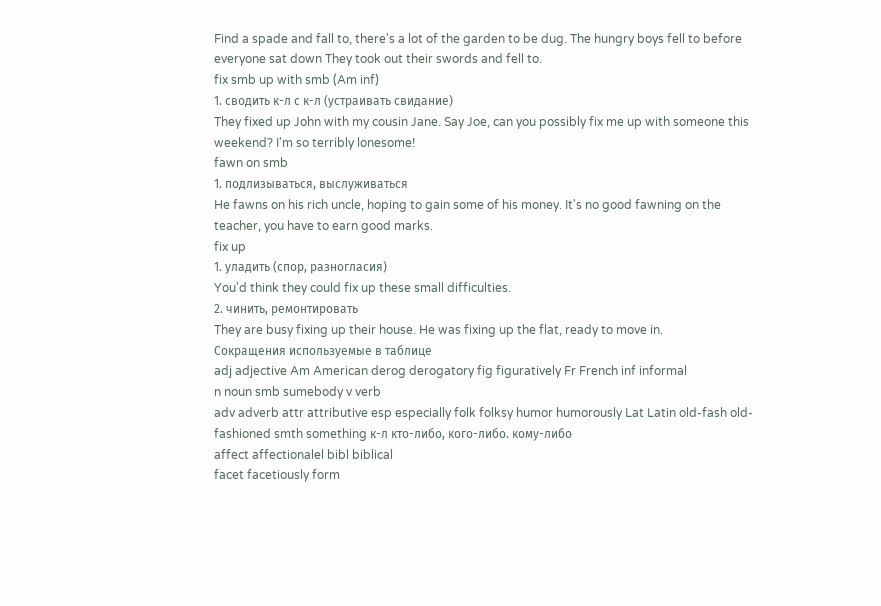Find a spade and fall to, there's a lot of the garden to be dug. The hungry boys fell to before everyone sat down They took out their swords and fell to.
fix smb up with smb (Am inf)
1. сводить к-л с к-л (устраивать свидание)
They fixed up John with my cousin Jane. Say Joe, can you possibly fix me up with someone this weekend? I'm so terribly lonesome!
fawn on smb
1. подлизываться, выслуживаться
He fawns on his rich uncle, hoping to gain some of his money. It's no good fawning on the teacher, you have to earn good marks.
fix up
1. уладить (спор, разногласия)
You'd think they could fix up these small difficulties.
2. чинить, ремонтировать
They are busy fixing up their house. He was fixing up the flat, ready to move in.
Сокращения используемые в таблице
adj adjective Am American derog derogatory fig figuratively Fr French inf informal
n noun smb sumebody v verb
adv adverb attr attributive esp especially folk folksy humor humorously Lat Latin old-fash old-fashioned smth something к-л кто-либо, кого-либо. кому-либо
affect affectionalel bibl biblical
facet facetiously form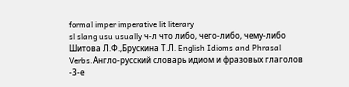formal imper imperative lit literary
sl slang usu usually ч-л что либо, чего-либо, чему-либо
Шитова Л.Ф.,Брускина Т.Л. English Idioms and Phrasal Verbs.Англо-русский словарь идиом и фразовых глаголов -3-е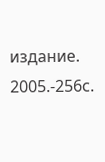издание. 2005.-256с.